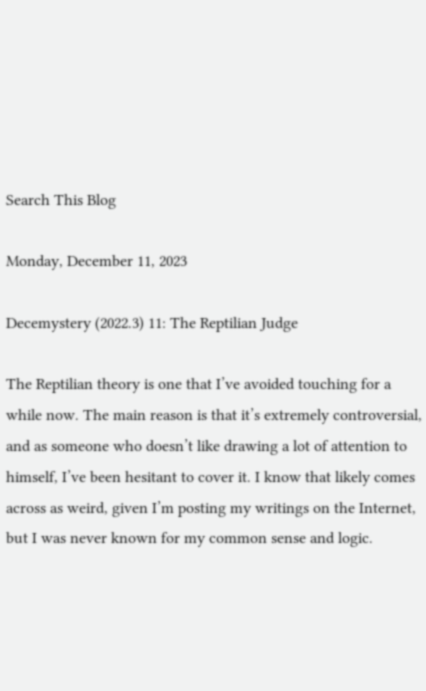Search This Blog

Monday, December 11, 2023

Decemystery (2022.3) 11: The Reptilian Judge

The Reptilian theory is one that I’ve avoided touching for a while now. The main reason is that it’s extremely controversial, and as someone who doesn’t like drawing a lot of attention to himself, I’ve been hesitant to cover it. I know that likely comes across as weird, given I’m posting my writings on the Internet, but I was never known for my common sense and logic.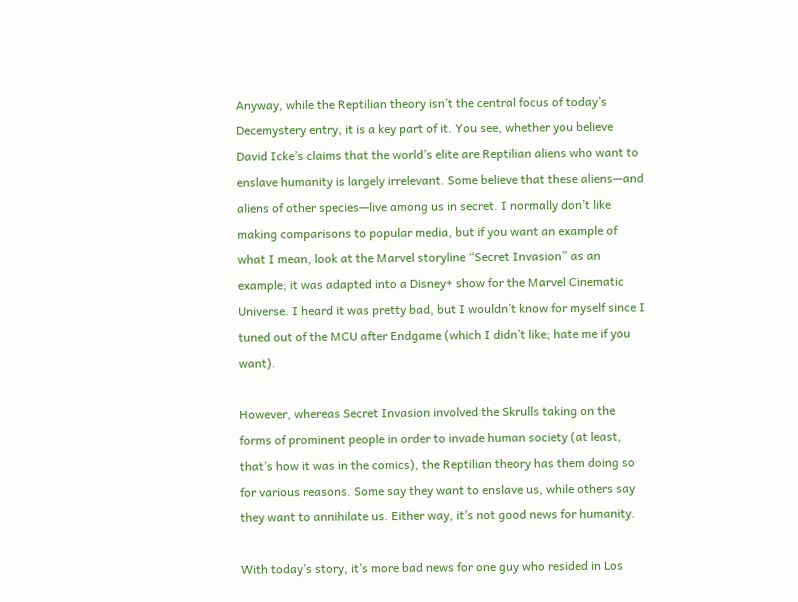Anyway, while the Reptilian theory isn’t the central focus of today’s Decemystery entry, it is a key part of it. You see, whether you believe David Icke’s claims that the world’s elite are Reptilian aliens who want to enslave humanity is largely irrelevant. Some believe that these aliens—and aliens of other species—live among us in secret. I normally don’t like making comparisons to popular media, but if you want an example of what I mean, look at the Marvel storyline “Secret Invasion” as an example; it was adapted into a Disney+ show for the Marvel Cinematic Universe. I heard it was pretty bad, but I wouldn’t know for myself since I tuned out of the MCU after Endgame (which I didn’t like; hate me if you want).

However, whereas Secret Invasion involved the Skrulls taking on the forms of prominent people in order to invade human society (at least, that’s how it was in the comics), the Reptilian theory has them doing so for various reasons. Some say they want to enslave us, while others say they want to annihilate us. Either way, it’s not good news for humanity.

With today’s story, it’s more bad news for one guy who resided in Los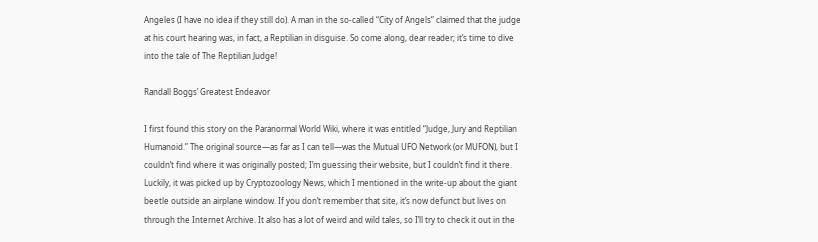Angeles (I have no idea if they still do). A man in the so-called “City of Angels” claimed that the judge at his court hearing was, in fact, a Reptilian in disguise. So come along, dear reader; it’s time to dive into the tale of The Reptilian Judge!

Randall Boggs’ Greatest Endeavor

I first found this story on the Paranormal World Wiki, where it was entitled “Judge, Jury and Reptilian Humanoid.” The original source—as far as I can tell—was the Mutual UFO Network (or MUFON), but I couldn’t find where it was originally posted; I’m guessing their website, but I couldn’t find it there. Luckily, it was picked up by Cryptozoology News, which I mentioned in the write-up about the giant beetle outside an airplane window. If you don’t remember that site, it’s now defunct but lives on through the Internet Archive. It also has a lot of weird and wild tales, so I’ll try to check it out in the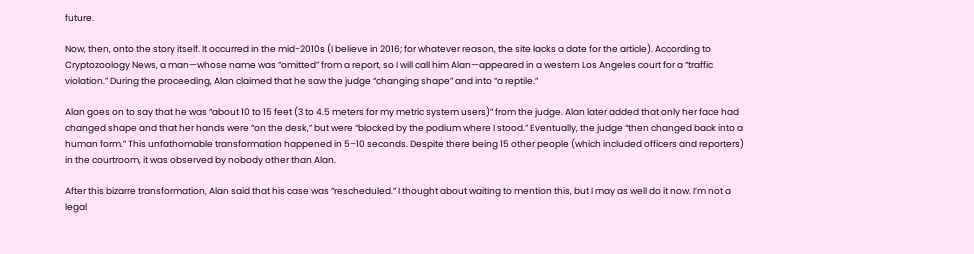future.

Now, then, onto the story itself. It occurred in the mid-2010s (I believe in 2016; for whatever reason, the site lacks a date for the article). According to Cryptozoology News, a man—whose name was “omitted” from a report, so I will call him Alan—appeared in a western Los Angeles court for a “traffic violation.” During the proceeding, Alan claimed that he saw the judge “changing shape” and into “a reptile.”

Alan goes on to say that he was “about 10 to 15 feet (3 to 4.5 meters for my metric system users)” from the judge. Alan later added that only her face had changed shape and that her hands were “on the desk,” but were “blocked by the podium where I stood.” Eventually, the judge “then changed back into a human form.” This unfathomable transformation happened in 5–10 seconds. Despite there being 15 other people (which included officers and reporters) in the courtroom, it was observed by nobody other than Alan.

After this bizarre transformation, Alan said that his case was “rescheduled.” I thought about waiting to mention this, but I may as well do it now. I’m not a legal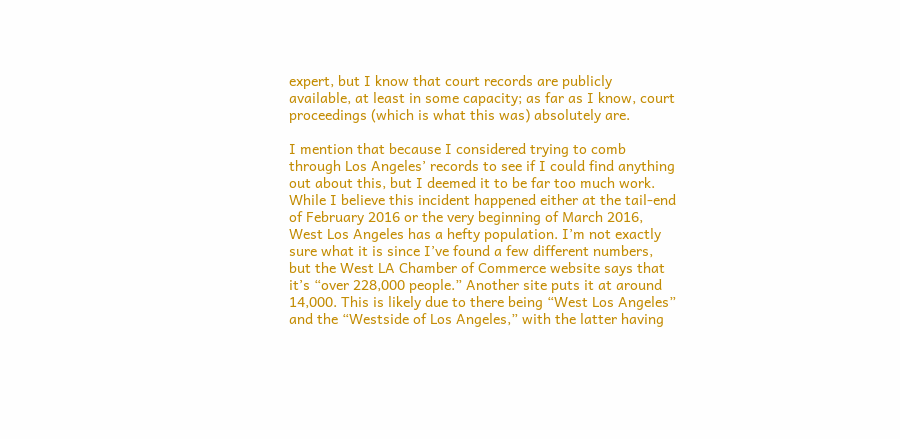expert, but I know that court records are publicly available, at least in some capacity; as far as I know, court proceedings (which is what this was) absolutely are.

I mention that because I considered trying to comb through Los Angeles’ records to see if I could find anything out about this, but I deemed it to be far too much work. While I believe this incident happened either at the tail-end of February 2016 or the very beginning of March 2016, West Los Angeles has a hefty population. I’m not exactly sure what it is since I’ve found a few different numbers, but the West LA Chamber of Commerce website says that it’s “over 228,000 people.” Another site puts it at around 14,000. This is likely due to there being “West Los Angeles” and the “Westside of Los Angeles,” with the latter having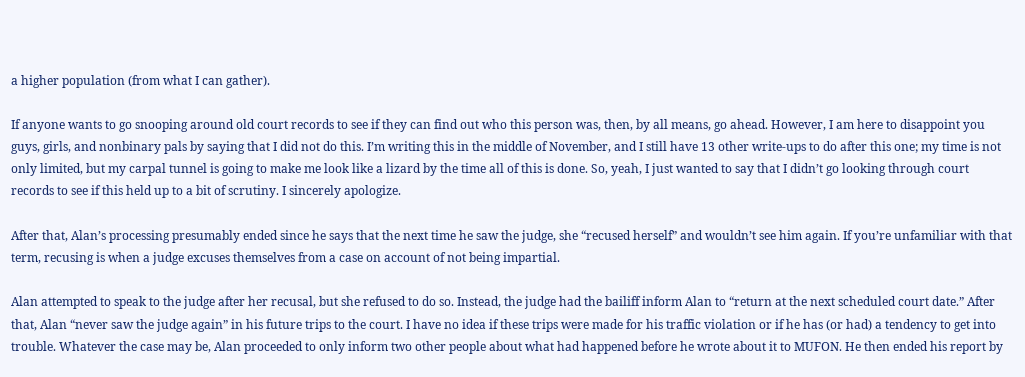a higher population (from what I can gather).

If anyone wants to go snooping around old court records to see if they can find out who this person was, then, by all means, go ahead. However, I am here to disappoint you guys, girls, and nonbinary pals by saying that I did not do this. I’m writing this in the middle of November, and I still have 13 other write-ups to do after this one; my time is not only limited, but my carpal tunnel is going to make me look like a lizard by the time all of this is done. So, yeah, I just wanted to say that I didn’t go looking through court records to see if this held up to a bit of scrutiny. I sincerely apologize.

After that, Alan’s processing presumably ended since he says that the next time he saw the judge, she “recused herself” and wouldn’t see him again. If you’re unfamiliar with that term, recusing is when a judge excuses themselves from a case on account of not being impartial.

Alan attempted to speak to the judge after her recusal, but she refused to do so. Instead, the judge had the bailiff inform Alan to “return at the next scheduled court date.” After that, Alan “never saw the judge again” in his future trips to the court. I have no idea if these trips were made for his traffic violation or if he has (or had) a tendency to get into trouble. Whatever the case may be, Alan proceeded to only inform two other people about what had happened before he wrote about it to MUFON. He then ended his report by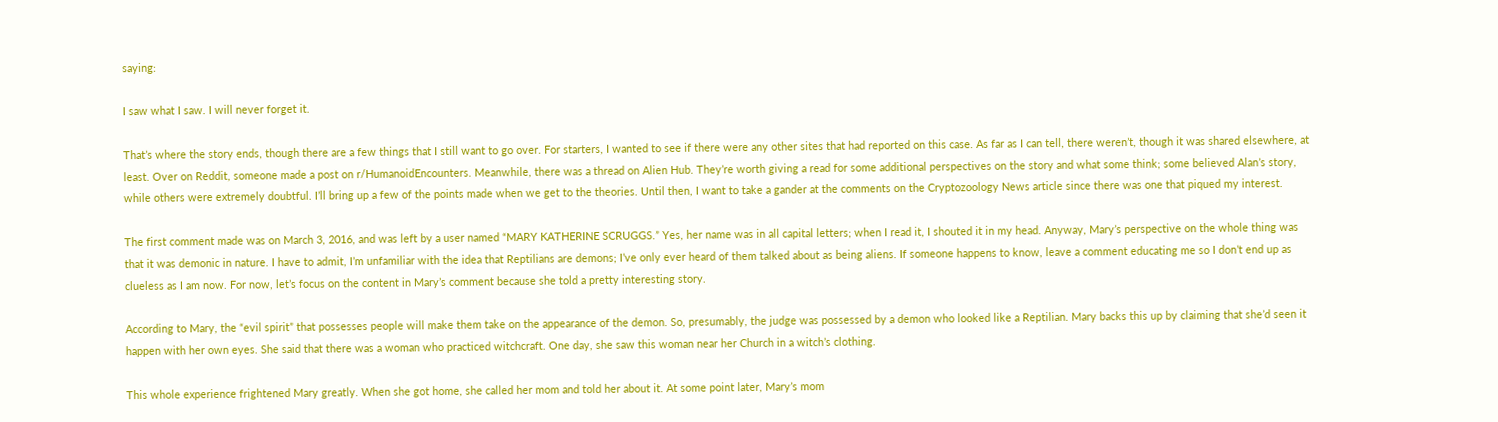saying:

I saw what I saw. I will never forget it.

That’s where the story ends, though there are a few things that I still want to go over. For starters, I wanted to see if there were any other sites that had reported on this case. As far as I can tell, there weren’t, though it was shared elsewhere, at least. Over on Reddit, someone made a post on r/HumanoidEncounters. Meanwhile, there was a thread on Alien Hub. They’re worth giving a read for some additional perspectives on the story and what some think; some believed Alan’s story, while others were extremely doubtful. I’ll bring up a few of the points made when we get to the theories. Until then, I want to take a gander at the comments on the Cryptozoology News article since there was one that piqued my interest.

The first comment made was on March 3, 2016, and was left by a user named “MARY KATHERINE SCRUGGS.” Yes, her name was in all capital letters; when I read it, I shouted it in my head. Anyway, Mary’s perspective on the whole thing was that it was demonic in nature. I have to admit, I’m unfamiliar with the idea that Reptilians are demons; I’ve only ever heard of them talked about as being aliens. If someone happens to know, leave a comment educating me so I don’t end up as clueless as I am now. For now, let’s focus on the content in Mary’s comment because she told a pretty interesting story.

According to Mary, the “evil spirit” that possesses people will make them take on the appearance of the demon. So, presumably, the judge was possessed by a demon who looked like a Reptilian. Mary backs this up by claiming that she’d seen it happen with her own eyes. She said that there was a woman who practiced witchcraft. One day, she saw this woman near her Church in a witch’s clothing.

This whole experience frightened Mary greatly. When she got home, she called her mom and told her about it. At some point later, Mary’s mom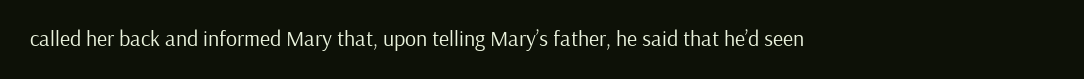called her back and informed Mary that, upon telling Mary’s father, he said that he’d seen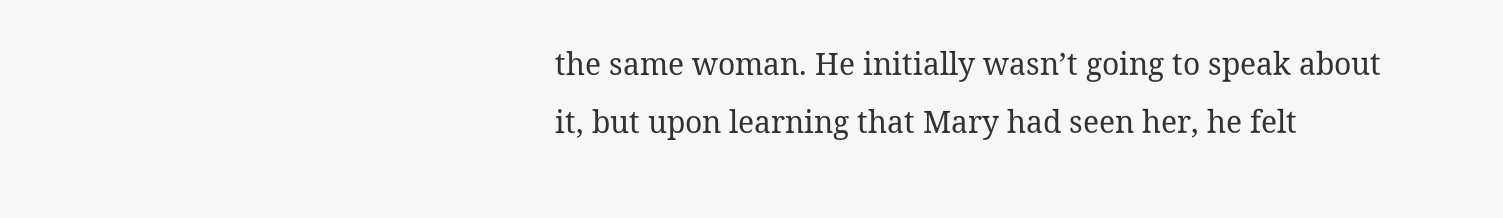the same woman. He initially wasn’t going to speak about it, but upon learning that Mary had seen her, he felt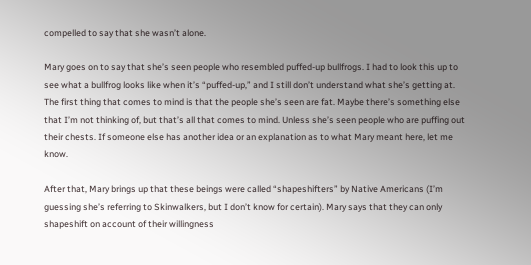compelled to say that she wasn’t alone.

Mary goes on to say that she’s seen people who resembled puffed-up bullfrogs. I had to look this up to see what a bullfrog looks like when it’s “puffed-up,” and I still don’t understand what she’s getting at. The first thing that comes to mind is that the people she’s seen are fat. Maybe there’s something else that I’m not thinking of, but that’s all that comes to mind. Unless she’s seen people who are puffing out their chests. If someone else has another idea or an explanation as to what Mary meant here, let me know.

After that, Mary brings up that these beings were called “shapeshifters” by Native Americans (I’m guessing she’s referring to Skinwalkers, but I don’t know for certain). Mary says that they can only shapeshift on account of their willingness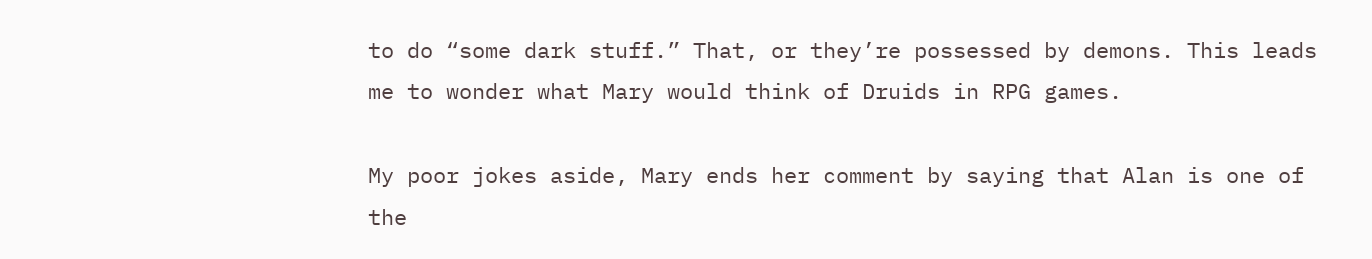to do “some dark stuff.” That, or they’re possessed by demons. This leads me to wonder what Mary would think of Druids in RPG games.

My poor jokes aside, Mary ends her comment by saying that Alan is one of the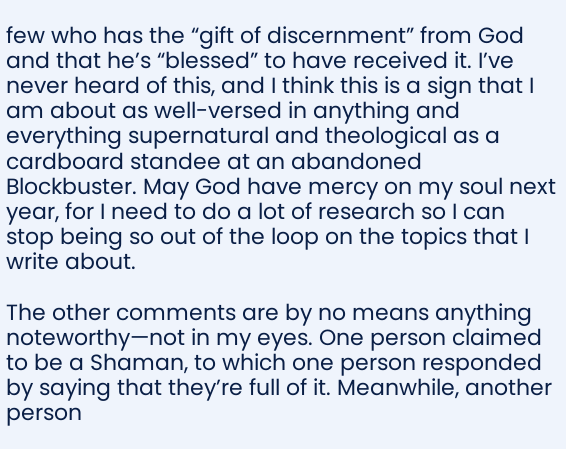few who has the “gift of discernment” from God and that he’s “blessed” to have received it. I’ve never heard of this, and I think this is a sign that I am about as well-versed in anything and everything supernatural and theological as a cardboard standee at an abandoned Blockbuster. May God have mercy on my soul next year, for I need to do a lot of research so I can stop being so out of the loop on the topics that I write about.

The other comments are by no means anything noteworthy—not in my eyes. One person claimed to be a Shaman, to which one person responded by saying that they’re full of it. Meanwhile, another person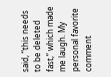said, “this needs to be deleted fast,” which made me laugh. My personal favorite comment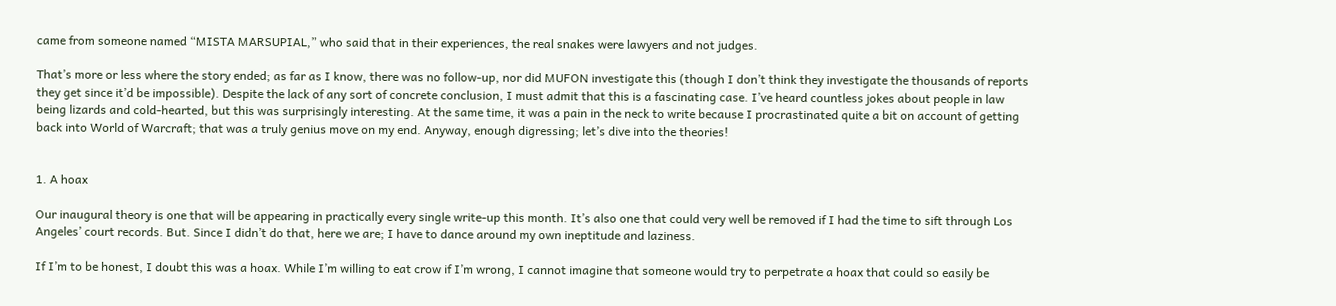came from someone named “MISTA MARSUPIAL,” who said that in their experiences, the real snakes were lawyers and not judges.

That’s more or less where the story ended; as far as I know, there was no follow-up, nor did MUFON investigate this (though I don’t think they investigate the thousands of reports they get since it’d be impossible). Despite the lack of any sort of concrete conclusion, I must admit that this is a fascinating case. I’ve heard countless jokes about people in law being lizards and cold-hearted, but this was surprisingly interesting. At the same time, it was a pain in the neck to write because I procrastinated quite a bit on account of getting back into World of Warcraft; that was a truly genius move on my end. Anyway, enough digressing; let’s dive into the theories!


1. A hoax

Our inaugural theory is one that will be appearing in practically every single write-up this month. It’s also one that could very well be removed if I had the time to sift through Los Angeles’ court records. But. Since I didn’t do that, here we are; I have to dance around my own ineptitude and laziness.

If I’m to be honest, I doubt this was a hoax. While I’m willing to eat crow if I’m wrong, I cannot imagine that someone would try to perpetrate a hoax that could so easily be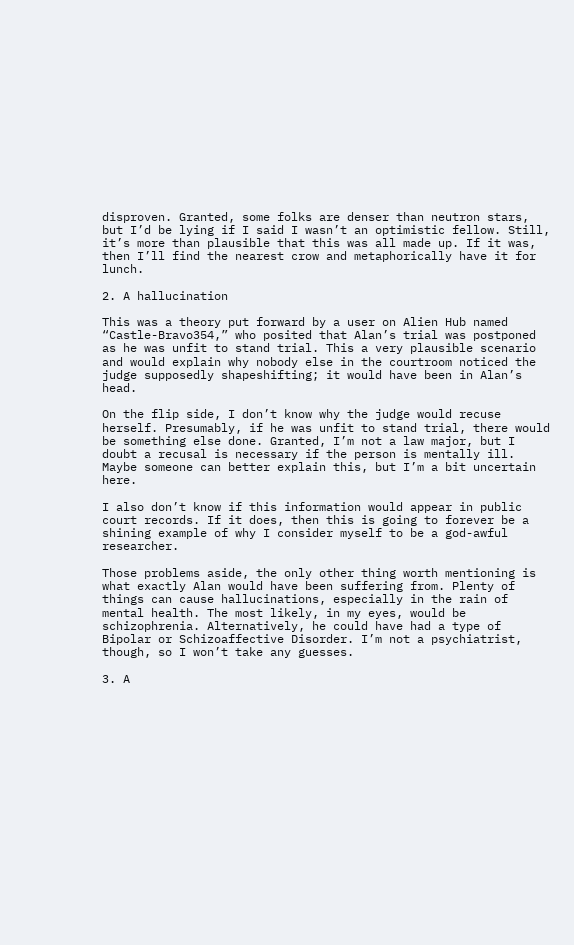disproven. Granted, some folks are denser than neutron stars, but I’d be lying if I said I wasn’t an optimistic fellow. Still, it’s more than plausible that this was all made up. If it was, then I’ll find the nearest crow and metaphorically have it for lunch.

2. A hallucination

This was a theory put forward by a user on Alien Hub named “Castle-Bravo354,” who posited that Alan’s trial was postponed as he was unfit to stand trial. This a very plausible scenario and would explain why nobody else in the courtroom noticed the judge supposedly shapeshifting; it would have been in Alan’s head.

On the flip side, I don’t know why the judge would recuse herself. Presumably, if he was unfit to stand trial, there would be something else done. Granted, I’m not a law major, but I doubt a recusal is necessary if the person is mentally ill. Maybe someone can better explain this, but I’m a bit uncertain here.

I also don’t know if this information would appear in public court records. If it does, then this is going to forever be a shining example of why I consider myself to be a god-awful researcher.

Those problems aside, the only other thing worth mentioning is what exactly Alan would have been suffering from. Plenty of things can cause hallucinations, especially in the rain of mental health. The most likely, in my eyes, would be schizophrenia. Alternatively, he could have had a type of Bipolar or Schizoaffective Disorder. I’m not a psychiatrist, though, so I won’t take any guesses.

3. A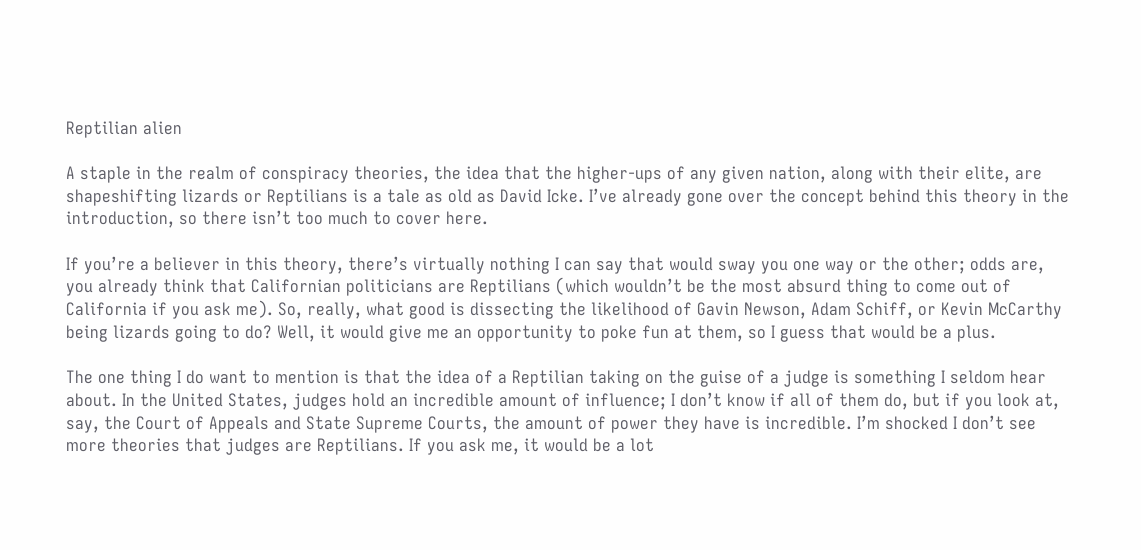Reptilian alien

A staple in the realm of conspiracy theories, the idea that the higher-ups of any given nation, along with their elite, are shapeshifting lizards or Reptilians is a tale as old as David Icke. I’ve already gone over the concept behind this theory in the introduction, so there isn’t too much to cover here.

If you’re a believer in this theory, there’s virtually nothing I can say that would sway you one way or the other; odds are, you already think that Californian politicians are Reptilians (which wouldn’t be the most absurd thing to come out of California if you ask me). So, really, what good is dissecting the likelihood of Gavin Newson, Adam Schiff, or Kevin McCarthy being lizards going to do? Well, it would give me an opportunity to poke fun at them, so I guess that would be a plus.

The one thing I do want to mention is that the idea of a Reptilian taking on the guise of a judge is something I seldom hear about. In the United States, judges hold an incredible amount of influence; I don’t know if all of them do, but if you look at, say, the Court of Appeals and State Supreme Courts, the amount of power they have is incredible. I’m shocked I don’t see more theories that judges are Reptilians. If you ask me, it would be a lot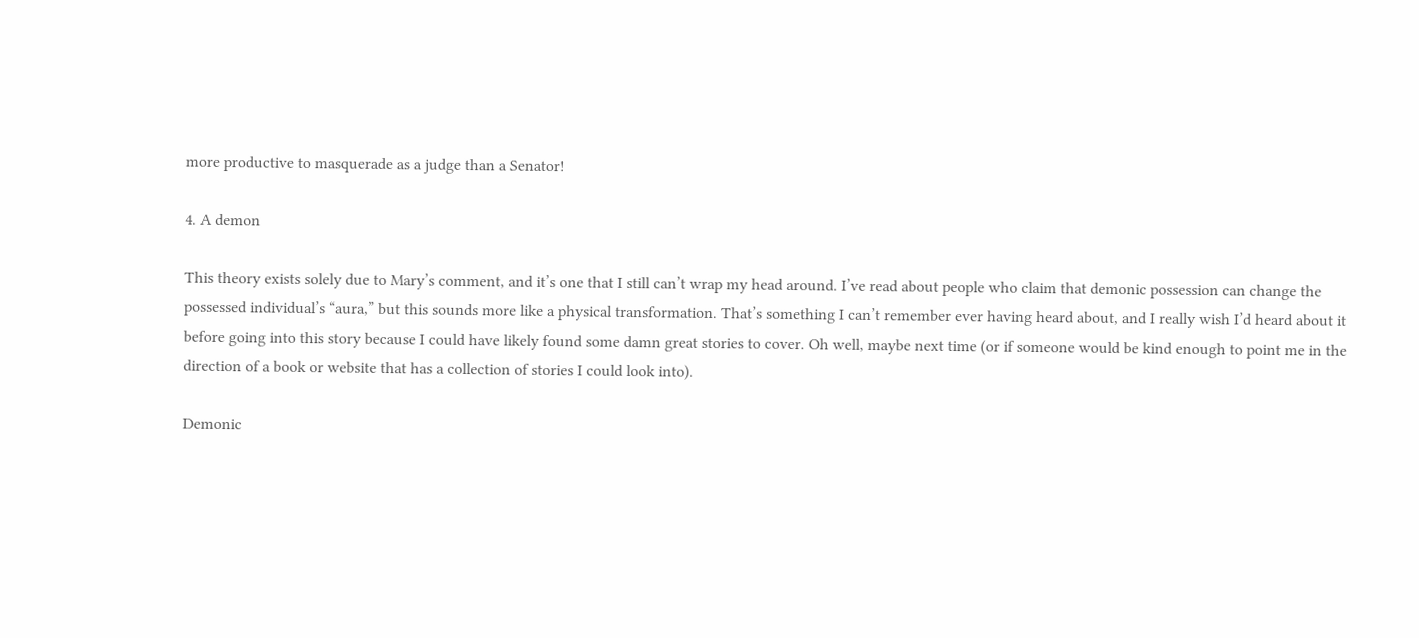more productive to masquerade as a judge than a Senator!

4. A demon

This theory exists solely due to Mary’s comment, and it’s one that I still can’t wrap my head around. I’ve read about people who claim that demonic possession can change the possessed individual’s “aura,” but this sounds more like a physical transformation. That’s something I can’t remember ever having heard about, and I really wish I’d heard about it before going into this story because I could have likely found some damn great stories to cover. Oh well, maybe next time (or if someone would be kind enough to point me in the direction of a book or website that has a collection of stories I could look into).

Demonic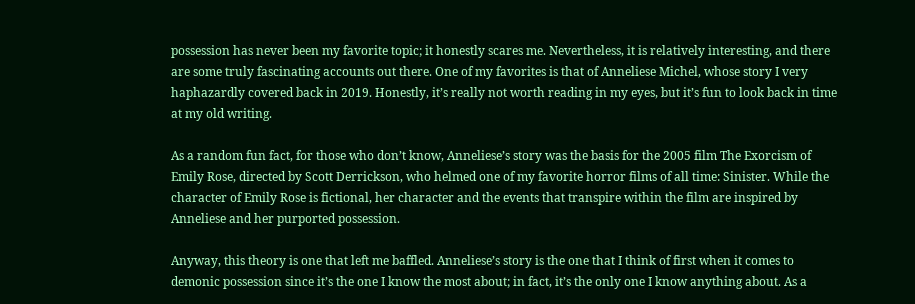possession has never been my favorite topic; it honestly scares me. Nevertheless, it is relatively interesting, and there are some truly fascinating accounts out there. One of my favorites is that of Anneliese Michel, whose story I very haphazardly covered back in 2019. Honestly, it’s really not worth reading in my eyes, but it’s fun to look back in time at my old writing.

As a random fun fact, for those who don’t know, Anneliese’s story was the basis for the 2005 film The Exorcism of Emily Rose, directed by Scott Derrickson, who helmed one of my favorite horror films of all time: Sinister. While the character of Emily Rose is fictional, her character and the events that transpire within the film are inspired by Anneliese and her purported possession.

Anyway, this theory is one that left me baffled. Anneliese’s story is the one that I think of first when it comes to demonic possession since it’s the one I know the most about; in fact, it’s the only one I know anything about. As a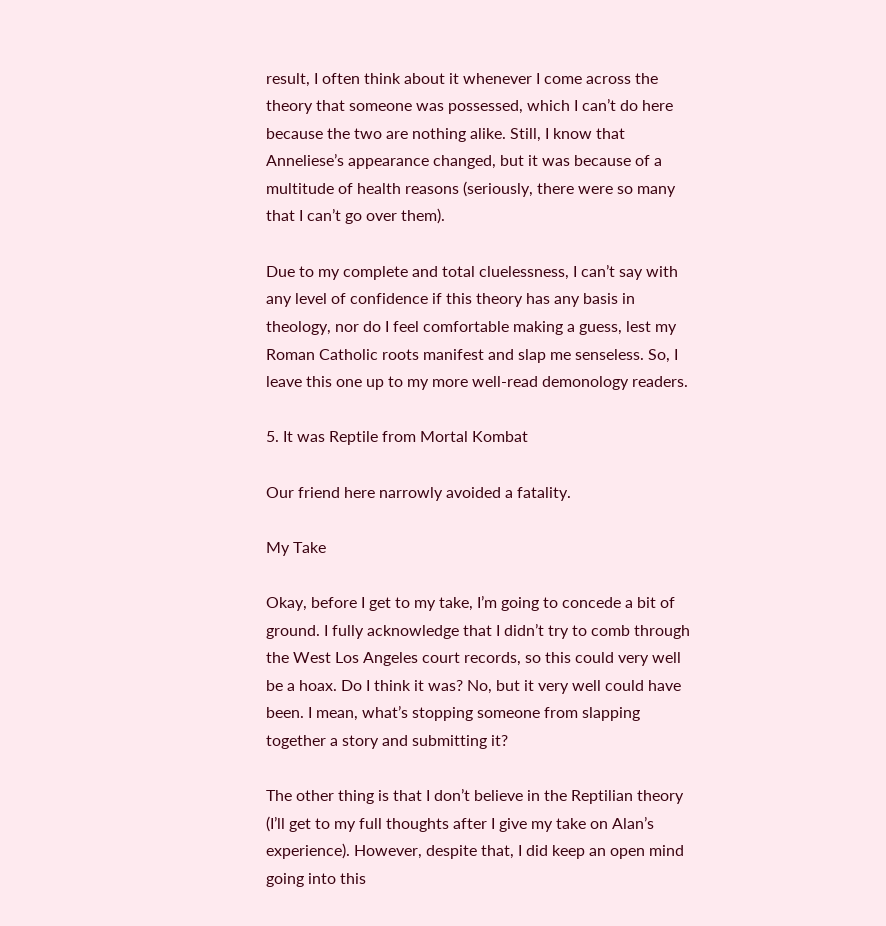result, I often think about it whenever I come across the theory that someone was possessed, which I can’t do here because the two are nothing alike. Still, I know that Anneliese’s appearance changed, but it was because of a multitude of health reasons (seriously, there were so many that I can’t go over them).

Due to my complete and total cluelessness, I can’t say with any level of confidence if this theory has any basis in theology, nor do I feel comfortable making a guess, lest my Roman Catholic roots manifest and slap me senseless. So, I leave this one up to my more well-read demonology readers.

5. It was Reptile from Mortal Kombat

Our friend here narrowly avoided a fatality.

My Take

Okay, before I get to my take, I’m going to concede a bit of ground. I fully acknowledge that I didn’t try to comb through the West Los Angeles court records, so this could very well be a hoax. Do I think it was? No, but it very well could have been. I mean, what’s stopping someone from slapping together a story and submitting it?

The other thing is that I don’t believe in the Reptilian theory (I’ll get to my full thoughts after I give my take on Alan’s experience). However, despite that, I did keep an open mind going into this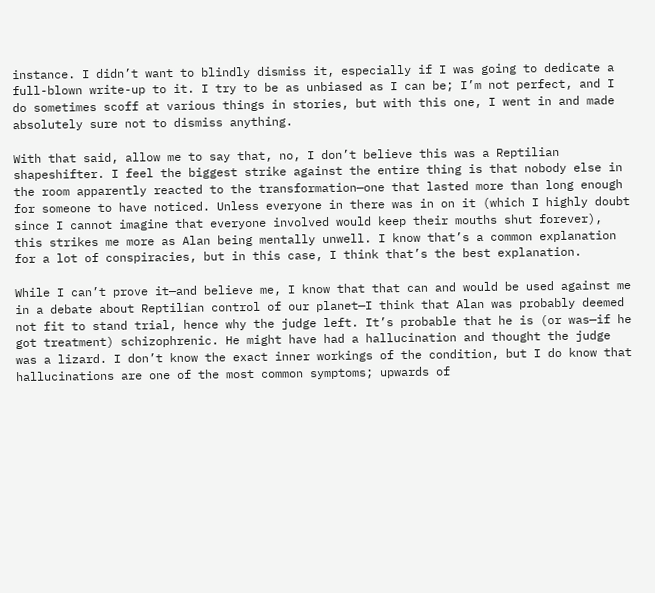instance. I didn’t want to blindly dismiss it, especially if I was going to dedicate a full-blown write-up to it. I try to be as unbiased as I can be; I’m not perfect, and I do sometimes scoff at various things in stories, but with this one, I went in and made absolutely sure not to dismiss anything.

With that said, allow me to say that, no, I don’t believe this was a Reptilian shapeshifter. I feel the biggest strike against the entire thing is that nobody else in the room apparently reacted to the transformation—one that lasted more than long enough for someone to have noticed. Unless everyone in there was in on it (which I highly doubt since I cannot imagine that everyone involved would keep their mouths shut forever), this strikes me more as Alan being mentally unwell. I know that’s a common explanation for a lot of conspiracies, but in this case, I think that’s the best explanation.

While I can’t prove it—and believe me, I know that that can and would be used against me in a debate about Reptilian control of our planet—I think that Alan was probably deemed not fit to stand trial, hence why the judge left. It’s probable that he is (or was—if he got treatment) schizophrenic. He might have had a hallucination and thought the judge was a lizard. I don’t know the exact inner workings of the condition, but I do know that hallucinations are one of the most common symptoms; upwards of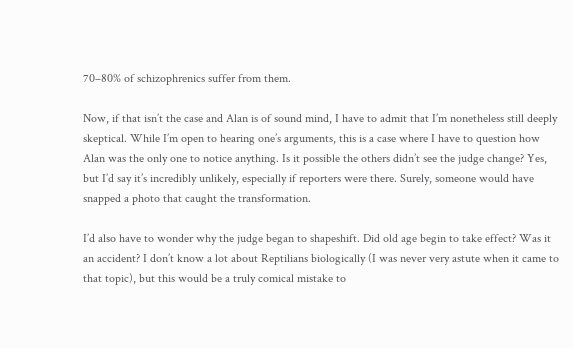70–80% of schizophrenics suffer from them.

Now, if that isn’t the case and Alan is of sound mind, I have to admit that I’m nonetheless still deeply skeptical. While I’m open to hearing one’s arguments, this is a case where I have to question how Alan was the only one to notice anything. Is it possible the others didn’t see the judge change? Yes, but I’d say it’s incredibly unlikely, especially if reporters were there. Surely, someone would have snapped a photo that caught the transformation.

I’d also have to wonder why the judge began to shapeshift. Did old age begin to take effect? Was it an accident? I don’t know a lot about Reptilians biologically (I was never very astute when it came to that topic), but this would be a truly comical mistake to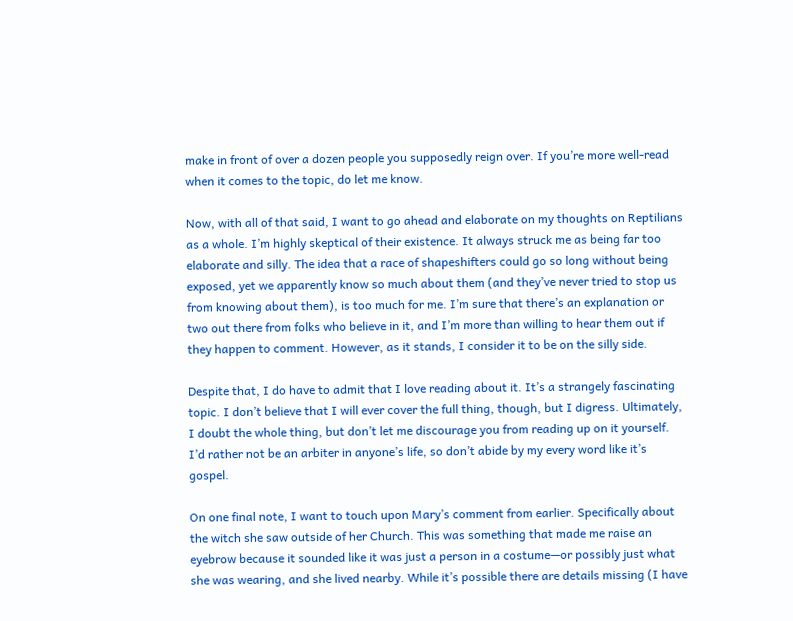make in front of over a dozen people you supposedly reign over. If you’re more well-read when it comes to the topic, do let me know.

Now, with all of that said, I want to go ahead and elaborate on my thoughts on Reptilians as a whole. I’m highly skeptical of their existence. It always struck me as being far too elaborate and silly. The idea that a race of shapeshifters could go so long without being exposed, yet we apparently know so much about them (and they’ve never tried to stop us from knowing about them), is too much for me. I’m sure that there’s an explanation or two out there from folks who believe in it, and I’m more than willing to hear them out if they happen to comment. However, as it stands, I consider it to be on the silly side.

Despite that, I do have to admit that I love reading about it. It’s a strangely fascinating topic. I don’t believe that I will ever cover the full thing, though, but I digress. Ultimately, I doubt the whole thing, but don’t let me discourage you from reading up on it yourself. I’d rather not be an arbiter in anyone’s life, so don’t abide by my every word like it’s gospel.

On one final note, I want to touch upon Mary’s comment from earlier. Specifically about the witch she saw outside of her Church. This was something that made me raise an eyebrow because it sounded like it was just a person in a costume—or possibly just what she was wearing, and she lived nearby. While it’s possible there are details missing (I have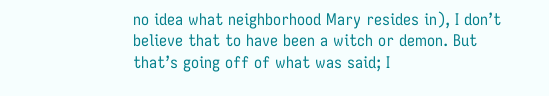no idea what neighborhood Mary resides in), I don’t believe that to have been a witch or demon. But that’s going off of what was said; I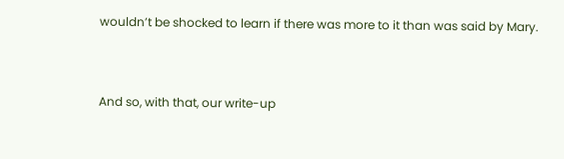wouldn’t be shocked to learn if there was more to it than was said by Mary.


And so, with that, our write-up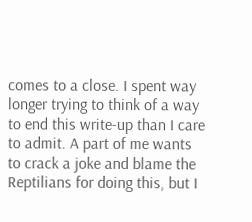comes to a close. I spent way longer trying to think of a way to end this write-up than I care to admit. A part of me wants to crack a joke and blame the Reptilians for doing this, but I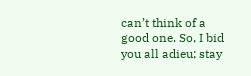can’t think of a good one. So, I bid you all adieu; stay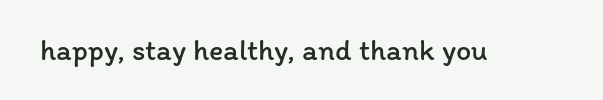happy, stay healthy, and thank you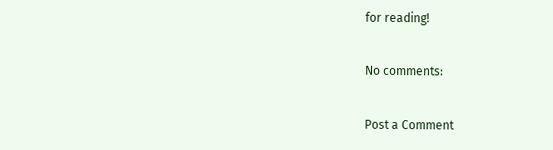for reading!

No comments:

Post a Comment